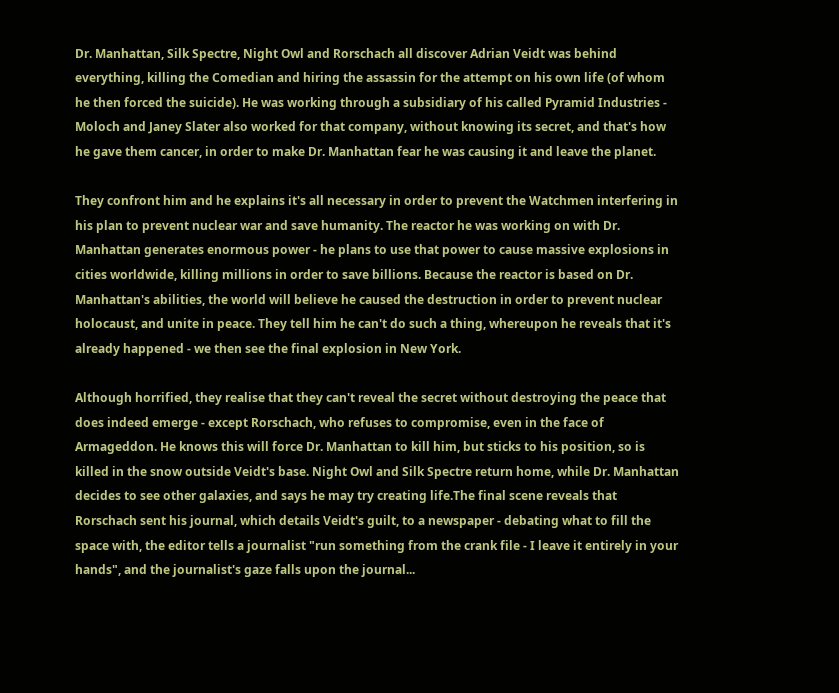Dr. Manhattan, Silk Spectre, Night Owl and Rorschach all discover Adrian Veidt was behind everything, killing the Comedian and hiring the assassin for the attempt on his own life (of whom he then forced the suicide). He was working through a subsidiary of his called Pyramid Industries - Moloch and Janey Slater also worked for that company, without knowing its secret, and that's how he gave them cancer, in order to make Dr. Manhattan fear he was causing it and leave the planet.

They confront him and he explains it's all necessary in order to prevent the Watchmen interfering in his plan to prevent nuclear war and save humanity. The reactor he was working on with Dr. Manhattan generates enormous power - he plans to use that power to cause massive explosions in cities worldwide, killing millions in order to save billions. Because the reactor is based on Dr. Manhattan's abilities, the world will believe he caused the destruction in order to prevent nuclear holocaust, and unite in peace. They tell him he can't do such a thing, whereupon he reveals that it's already happened - we then see the final explosion in New York.

Although horrified, they realise that they can't reveal the secret without destroying the peace that does indeed emerge - except Rorschach, who refuses to compromise, even in the face of Armageddon. He knows this will force Dr. Manhattan to kill him, but sticks to his position, so is killed in the snow outside Veidt's base. Night Owl and Silk Spectre return home, while Dr. Manhattan decides to see other galaxies, and says he may try creating life.The final scene reveals that Rorschach sent his journal, which details Veidt's guilt, to a newspaper - debating what to fill the space with, the editor tells a journalist "run something from the crank file - I leave it entirely in your hands", and the journalist's gaze falls upon the journal...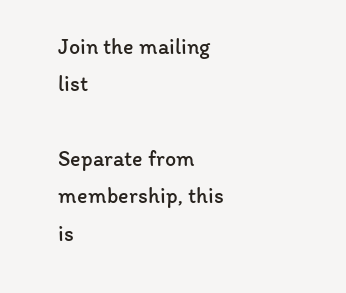Join the mailing list

Separate from membership, this is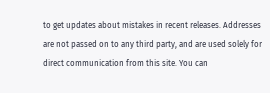to get updates about mistakes in recent releases. Addresses are not passed on to any third party, and are used solely for direct communication from this site. You can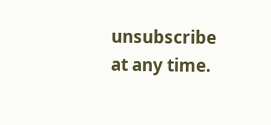unsubscribe at any time.